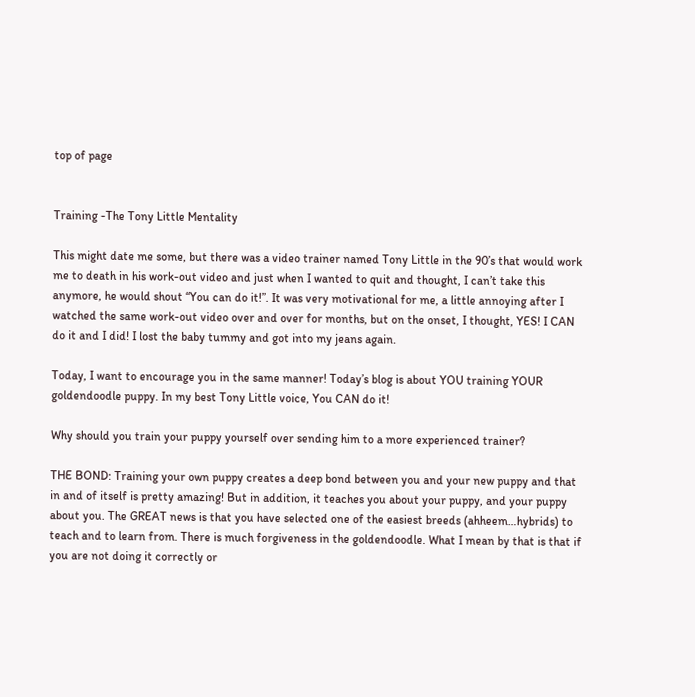top of page


Training -The Tony Little Mentality

This might date me some, but there was a video trainer named Tony Little in the 90’s that would work me to death in his work-out video and just when I wanted to quit and thought, I can’t take this anymore, he would shout “You can do it!”. It was very motivational for me, a little annoying after I watched the same work-out video over and over for months, but on the onset, I thought, YES! I CAN do it and I did! I lost the baby tummy and got into my jeans again.

Today, I want to encourage you in the same manner! Today’s blog is about YOU training YOUR goldendoodle puppy. In my best Tony Little voice, You CAN do it!

Why should you train your puppy yourself over sending him to a more experienced trainer?

THE BOND: Training your own puppy creates a deep bond between you and your new puppy and that in and of itself is pretty amazing! But in addition, it teaches you about your puppy, and your puppy about you. The GREAT news is that you have selected one of the easiest breeds (ahheem…hybrids) to teach and to learn from. There is much forgiveness in the goldendoodle. What I mean by that is that if you are not doing it correctly or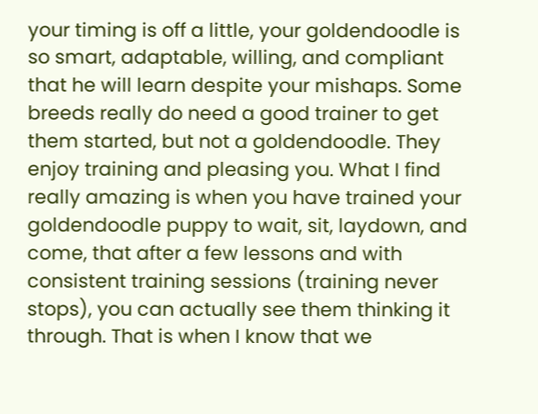your timing is off a little, your goldendoodle is so smart, adaptable, willing, and compliant that he will learn despite your mishaps. Some breeds really do need a good trainer to get them started, but not a goldendoodle. They enjoy training and pleasing you. What I find really amazing is when you have trained your goldendoodle puppy to wait, sit, laydown, and come, that after a few lessons and with consistent training sessions (training never stops), you can actually see them thinking it through. That is when I know that we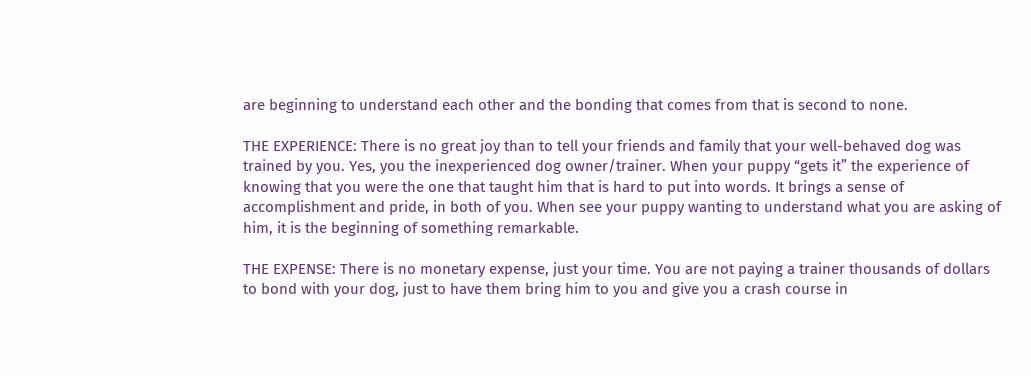are beginning to understand each other and the bonding that comes from that is second to none.

THE EXPERIENCE: There is no great joy than to tell your friends and family that your well-behaved dog was trained by you. Yes, you the inexperienced dog owner/trainer. When your puppy “gets it” the experience of knowing that you were the one that taught him that is hard to put into words. It brings a sense of accomplishment and pride, in both of you. When see your puppy wanting to understand what you are asking of him, it is the beginning of something remarkable.

THE EXPENSE: There is no monetary expense, just your time. You are not paying a trainer thousands of dollars to bond with your dog, just to have them bring him to you and give you a crash course in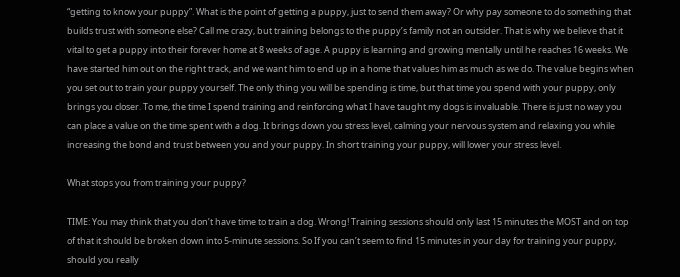“getting to know your puppy”. What is the point of getting a puppy, just to send them away? Or why pay someone to do something that builds trust with someone else? Call me crazy, but training belongs to the puppy’s family not an outsider. That is why we believe that it vital to get a puppy into their forever home at 8 weeks of age. A puppy is learning and growing mentally until he reaches 16 weeks. We have started him out on the right track, and we want him to end up in a home that values him as much as we do. The value begins when you set out to train your puppy yourself. The only thing you will be spending is time, but that time you spend with your puppy, only brings you closer. To me, the time I spend training and reinforcing what I have taught my dogs is invaluable. There is just no way you can place a value on the time spent with a dog. It brings down you stress level, calming your nervous system and relaxing you while increasing the bond and trust between you and your puppy. In short training your puppy, will lower your stress level.

What stops you from training your puppy?

TIME: You may think that you don’t have time to train a dog. Wrong! Training sessions should only last 15 minutes the MOST and on top of that it should be broken down into 5-minute sessions. So If you can’t seem to find 15 minutes in your day for training your puppy, should you really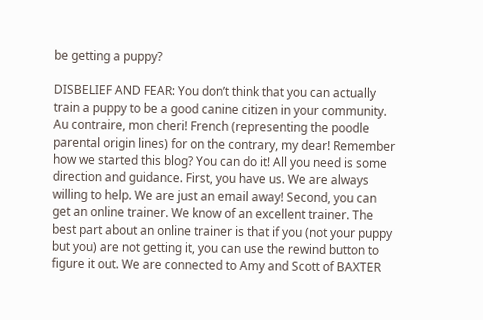be getting a puppy?

DISBELIEF AND FEAR: You don’t think that you can actually train a puppy to be a good canine citizen in your community. Au contraire, mon cheri! French (representing the poodle parental origin lines) for on the contrary, my dear! Remember how we started this blog? You can do it! All you need is some direction and guidance. First, you have us. We are always willing to help. We are just an email away! Second, you can get an online trainer. We know of an excellent trainer. The best part about an online trainer is that if you (not your puppy but you) are not getting it, you can use the rewind button to figure it out. We are connected to Amy and Scott of BAXTER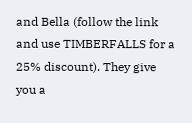and Bella (follow the link and use TIMBERFALLS for a 25% discount). They give you a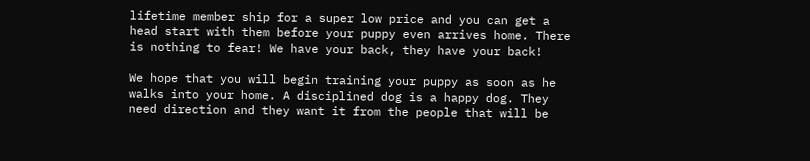lifetime member ship for a super low price and you can get a head start with them before your puppy even arrives home. There is nothing to fear! We have your back, they have your back!

We hope that you will begin training your puppy as soon as he walks into your home. A disciplined dog is a happy dog. They need direction and they want it from the people that will be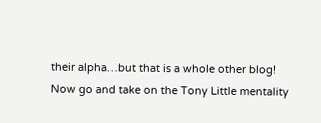their alpha…but that is a whole other blog! Now go and take on the Tony Little mentality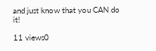and just know that you CAN do it!

11 views0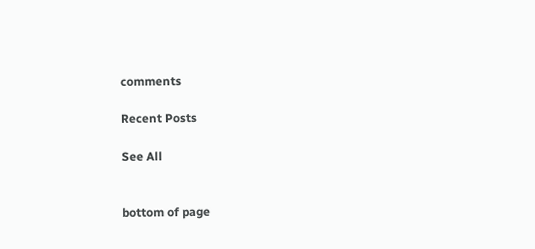comments

Recent Posts

See All


bottom of page